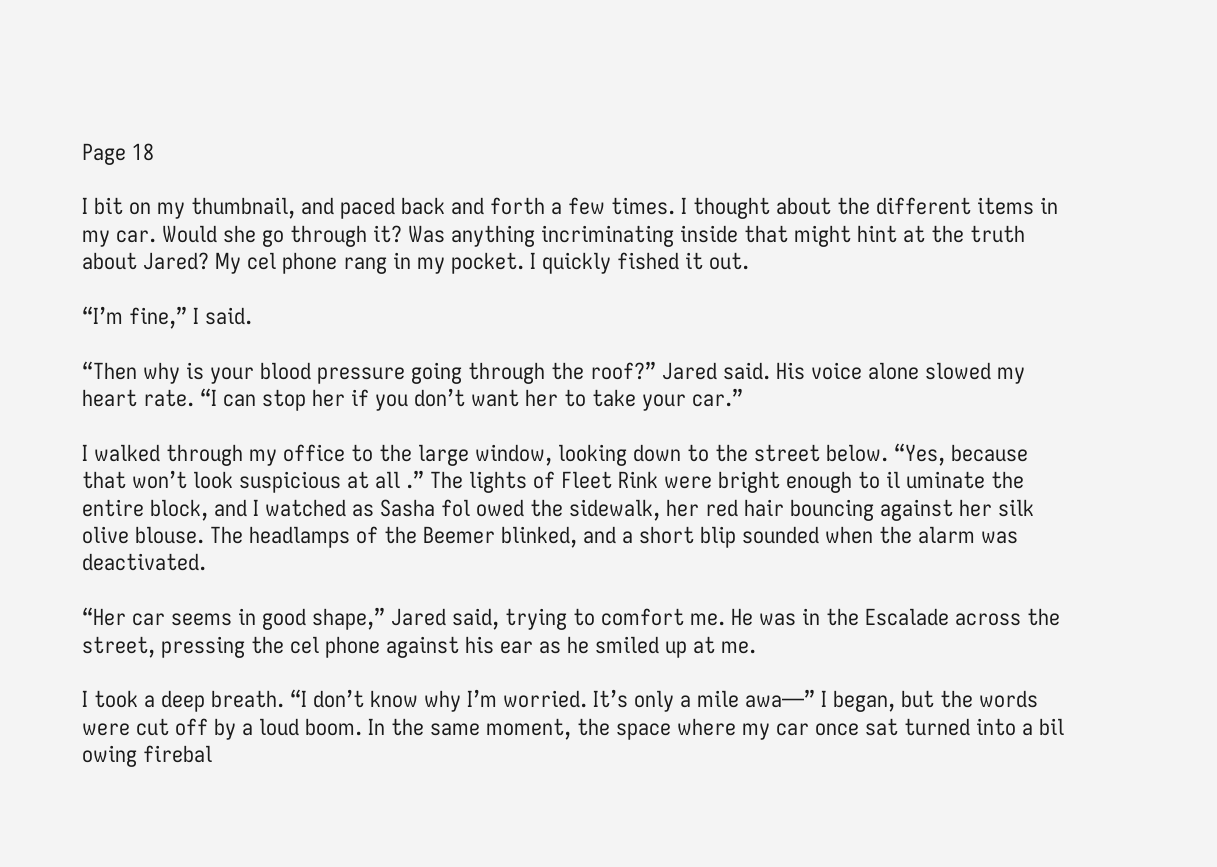Page 18

I bit on my thumbnail, and paced back and forth a few times. I thought about the different items in my car. Would she go through it? Was anything incriminating inside that might hint at the truth about Jared? My cel phone rang in my pocket. I quickly fished it out.

“I’m fine,” I said.

“Then why is your blood pressure going through the roof?” Jared said. His voice alone slowed my heart rate. “I can stop her if you don’t want her to take your car.”

I walked through my office to the large window, looking down to the street below. “Yes, because that won’t look suspicious at all .” The lights of Fleet Rink were bright enough to il uminate the entire block, and I watched as Sasha fol owed the sidewalk, her red hair bouncing against her silk olive blouse. The headlamps of the Beemer blinked, and a short blip sounded when the alarm was deactivated.

“Her car seems in good shape,” Jared said, trying to comfort me. He was in the Escalade across the street, pressing the cel phone against his ear as he smiled up at me.

I took a deep breath. “I don’t know why I’m worried. It’s only a mile awa—” I began, but the words were cut off by a loud boom. In the same moment, the space where my car once sat turned into a bil owing firebal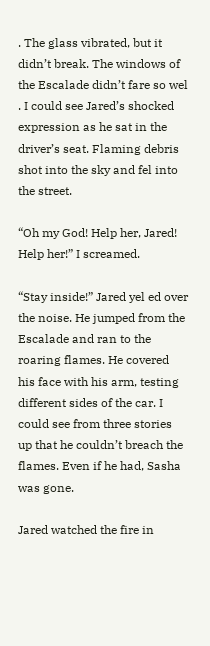. The glass vibrated, but it didn’t break. The windows of the Escalade didn’t fare so wel . I could see Jared’s shocked expression as he sat in the driver’s seat. Flaming debris shot into the sky and fel into the street.

“Oh my God! Help her, Jared! Help her!” I screamed.

“Stay inside!” Jared yel ed over the noise. He jumped from the Escalade and ran to the roaring flames. He covered his face with his arm, testing different sides of the car. I could see from three stories up that he couldn’t breach the flames. Even if he had, Sasha was gone.

Jared watched the fire in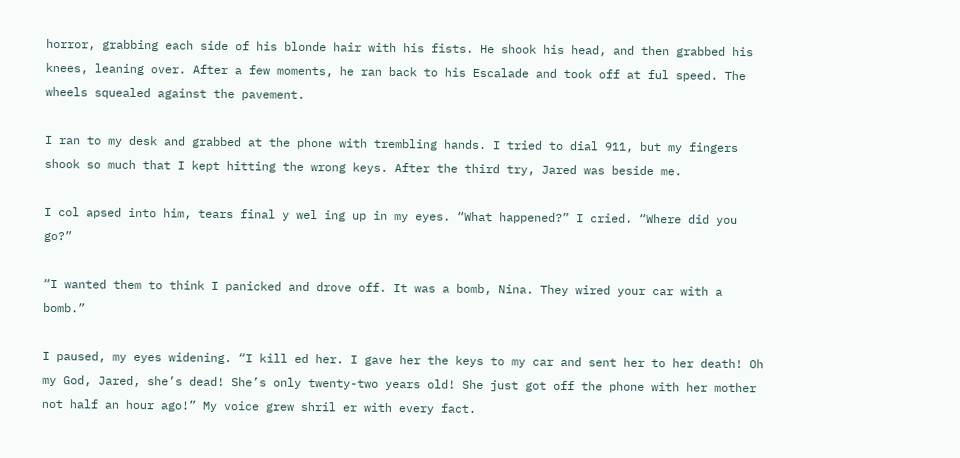horror, grabbing each side of his blonde hair with his fists. He shook his head, and then grabbed his knees, leaning over. After a few moments, he ran back to his Escalade and took off at ful speed. The wheels squealed against the pavement.

I ran to my desk and grabbed at the phone with trembling hands. I tried to dial 911, but my fingers shook so much that I kept hitting the wrong keys. After the third try, Jared was beside me.

I col apsed into him, tears final y wel ing up in my eyes. “What happened?” I cried. “Where did you go?”

“I wanted them to think I panicked and drove off. It was a bomb, Nina. They wired your car with a bomb.”

I paused, my eyes widening. “I kill ed her. I gave her the keys to my car and sent her to her death! Oh my God, Jared, she’s dead! She’s only twenty-two years old! She just got off the phone with her mother not half an hour ago!” My voice grew shril er with every fact.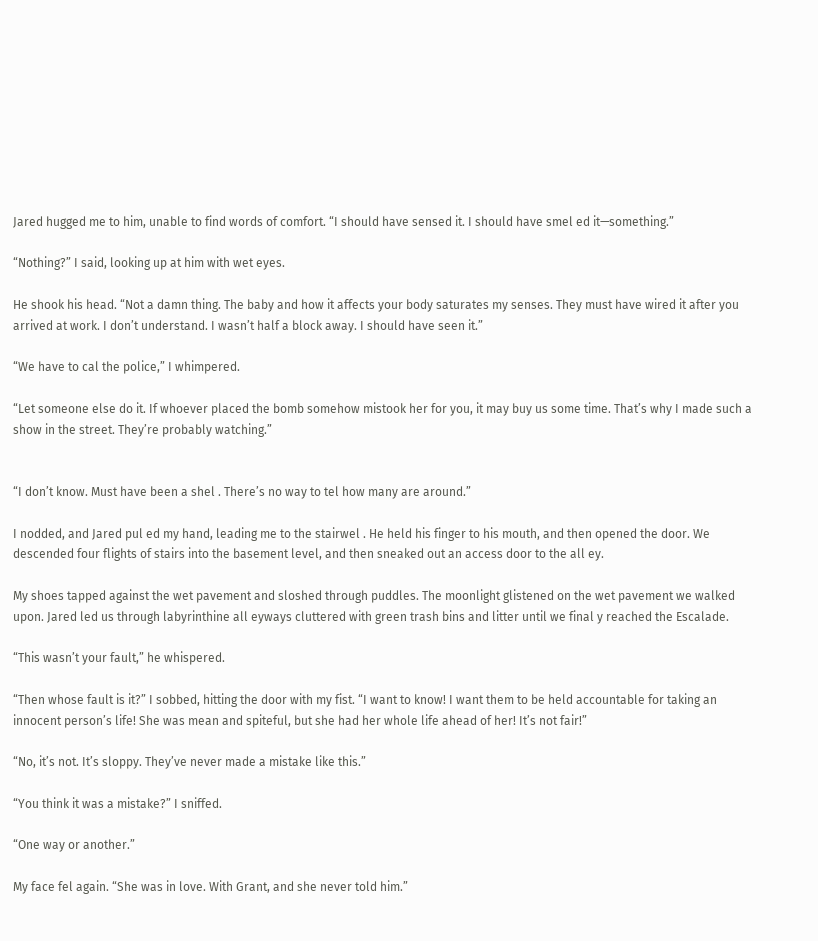Jared hugged me to him, unable to find words of comfort. “I should have sensed it. I should have smel ed it—something.”

“Nothing?” I said, looking up at him with wet eyes.

He shook his head. “Not a damn thing. The baby and how it affects your body saturates my senses. They must have wired it after you arrived at work. I don’t understand. I wasn’t half a block away. I should have seen it.”

“We have to cal the police,” I whimpered.

“Let someone else do it. If whoever placed the bomb somehow mistook her for you, it may buy us some time. That’s why I made such a show in the street. They’re probably watching.”


“I don’t know. Must have been a shel . There’s no way to tel how many are around.”

I nodded, and Jared pul ed my hand, leading me to the stairwel . He held his finger to his mouth, and then opened the door. We descended four flights of stairs into the basement level, and then sneaked out an access door to the all ey.

My shoes tapped against the wet pavement and sloshed through puddles. The moonlight glistened on the wet pavement we walked upon. Jared led us through labyrinthine all eyways cluttered with green trash bins and litter until we final y reached the Escalade.

“This wasn’t your fault,” he whispered.

“Then whose fault is it?” I sobbed, hitting the door with my fist. “I want to know! I want them to be held accountable for taking an innocent person’s life! She was mean and spiteful, but she had her whole life ahead of her! It’s not fair!”

“No, it’s not. It’s sloppy. They’ve never made a mistake like this.”

“You think it was a mistake?” I sniffed.

“One way or another.”

My face fel again. “She was in love. With Grant, and she never told him.”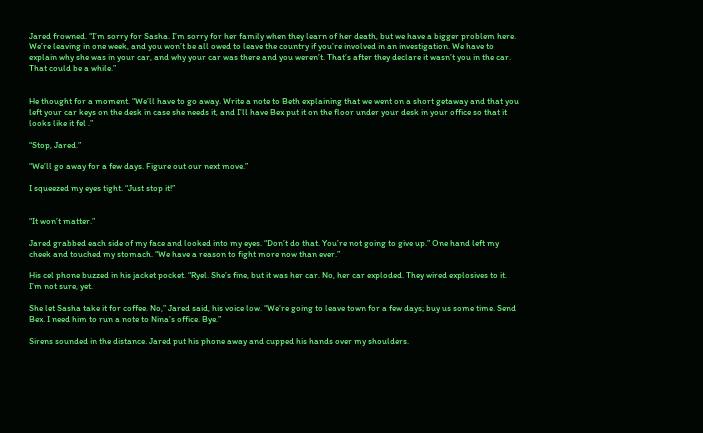Jared frowned. “I’m sorry for Sasha. I’m sorry for her family when they learn of her death, but we have a bigger problem here. We’re leaving in one week, and you won’t be all owed to leave the country if you’re involved in an investigation. We have to explain why she was in your car, and why your car was there and you weren’t. That’s after they declare it wasn’t you in the car. That could be a while.”


He thought for a moment. “We’ll have to go away. Write a note to Beth explaining that we went on a short getaway and that you left your car keys on the desk in case she needs it, and I’ll have Bex put it on the floor under your desk in your office so that it looks like it fel .”

“Stop, Jared.”

“We’ll go away for a few days. Figure out our next move.”

I squeezed my eyes tight. “Just stop it!”


“It won’t matter.”

Jared grabbed each side of my face and looked into my eyes. “Don’t do that. You’re not going to give up.” One hand left my cheek and touched my stomach. “We have a reason to fight more now than ever.”

His cel phone buzzed in his jacket pocket. “Ryel. She’s fine, but it was her car. No, her car exploded. They wired explosives to it. I’m not sure, yet.

She let Sasha take it for coffee. No,” Jared said, his voice low. “We’re going to leave town for a few days; buy us some time. Send Bex. I need him to run a note to Nina’s office. Bye.”

Sirens sounded in the distance. Jared put his phone away and cupped his hands over my shoulders.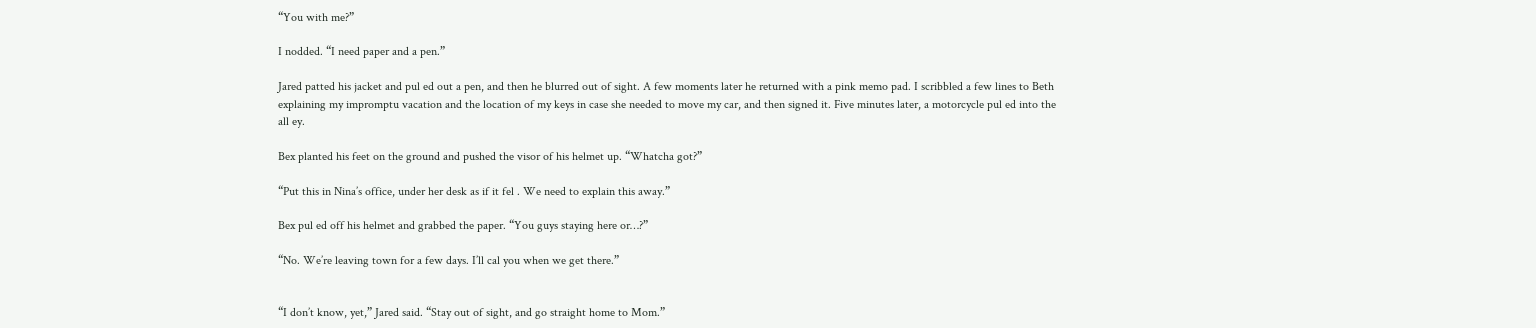“You with me?”

I nodded. “I need paper and a pen.”

Jared patted his jacket and pul ed out a pen, and then he blurred out of sight. A few moments later he returned with a pink memo pad. I scribbled a few lines to Beth explaining my impromptu vacation and the location of my keys in case she needed to move my car, and then signed it. Five minutes later, a motorcycle pul ed into the all ey.

Bex planted his feet on the ground and pushed the visor of his helmet up. “Whatcha got?”

“Put this in Nina’s office, under her desk as if it fel . We need to explain this away.”

Bex pul ed off his helmet and grabbed the paper. “You guys staying here or…?”

“No. We’re leaving town for a few days. I’ll cal you when we get there.”


“I don’t know, yet,” Jared said. “Stay out of sight, and go straight home to Mom.”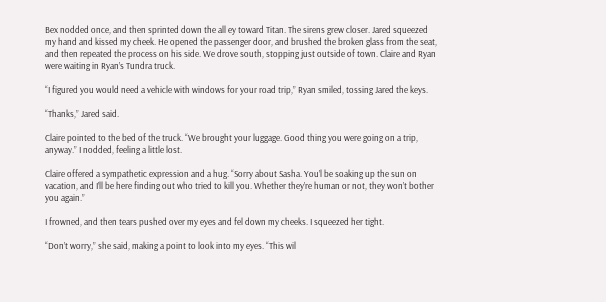Bex nodded once, and then sprinted down the all ey toward Titan. The sirens grew closer. Jared squeezed my hand and kissed my cheek. He opened the passenger door, and brushed the broken glass from the seat, and then repeated the process on his side. We drove south, stopping just outside of town. Claire and Ryan were waiting in Ryan’s Tundra truck.

“I figured you would need a vehicle with windows for your road trip,” Ryan smiled, tossing Jared the keys.

“Thanks,” Jared said.

Claire pointed to the bed of the truck. “We brought your luggage. Good thing you were going on a trip, anyway.” I nodded, feeling a little lost.

Claire offered a sympathetic expression and a hug. “Sorry about Sasha. You’l be soaking up the sun on vacation, and I’ll be here finding out who tried to kill you. Whether they’re human or not, they won’t bother you again.”

I frowned, and then tears pushed over my eyes and fel down my cheeks. I squeezed her tight.

“Don’t worry,” she said, making a point to look into my eyes. “This wil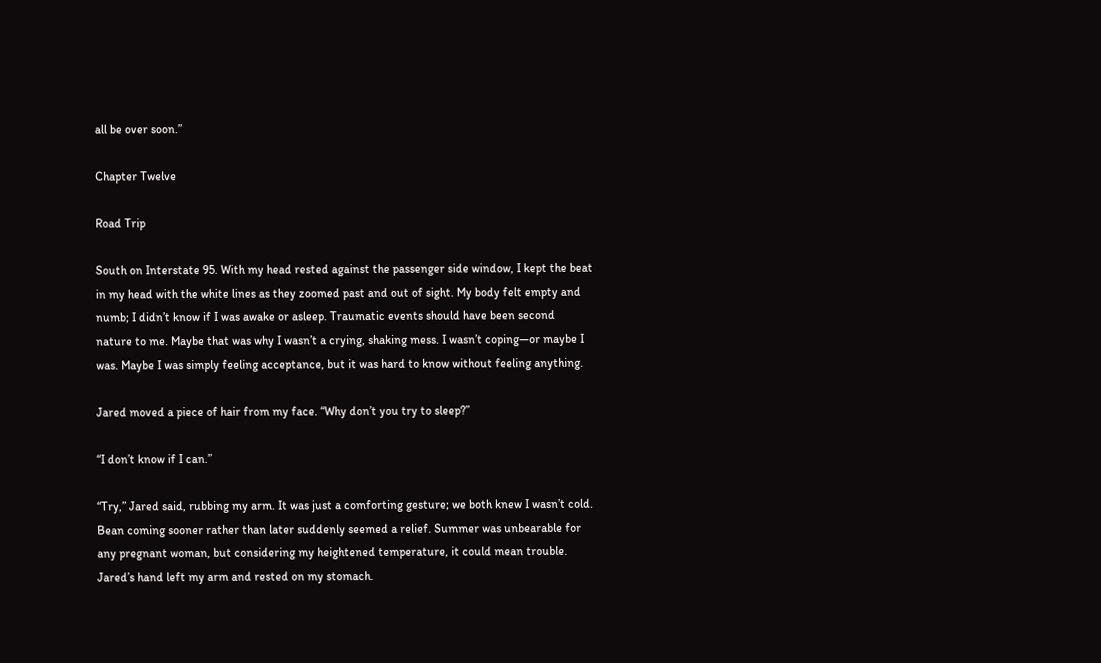all be over soon.”

Chapter Twelve

Road Trip

South on Interstate 95. With my head rested against the passenger side window, I kept the beat in my head with the white lines as they zoomed past and out of sight. My body felt empty and numb; I didn’t know if I was awake or asleep. Traumatic events should have been second nature to me. Maybe that was why I wasn’t a crying, shaking mess. I wasn’t coping—or maybe I was. Maybe I was simply feeling acceptance, but it was hard to know without feeling anything.

Jared moved a piece of hair from my face. “Why don’t you try to sleep?”

“I don’t know if I can.”

“Try,” Jared said, rubbing my arm. It was just a comforting gesture; we both knew I wasn’t cold. Bean coming sooner rather than later suddenly seemed a relief. Summer was unbearable for any pregnant woman, but considering my heightened temperature, it could mean trouble. Jared’s hand left my arm and rested on my stomach.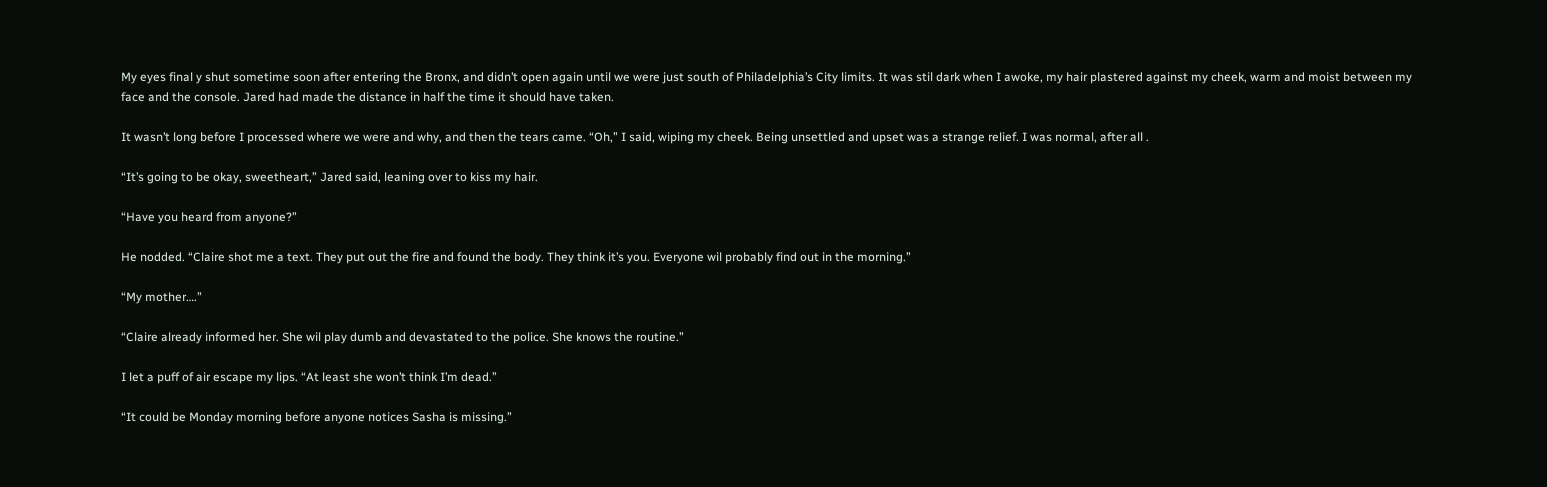My eyes final y shut sometime soon after entering the Bronx, and didn’t open again until we were just south of Philadelphia’s City limits. It was stil dark when I awoke, my hair plastered against my cheek, warm and moist between my face and the console. Jared had made the distance in half the time it should have taken.

It wasn’t long before I processed where we were and why, and then the tears came. “Oh,” I said, wiping my cheek. Being unsettled and upset was a strange relief. I was normal, after all .

“It’s going to be okay, sweetheart,” Jared said, leaning over to kiss my hair.

“Have you heard from anyone?”

He nodded. “Claire shot me a text. They put out the fire and found the body. They think it’s you. Everyone wil probably find out in the morning.”

“My mother….”

“Claire already informed her. She wil play dumb and devastated to the police. She knows the routine.”

I let a puff of air escape my lips. “At least she won’t think I’m dead.”

“It could be Monday morning before anyone notices Sasha is missing.”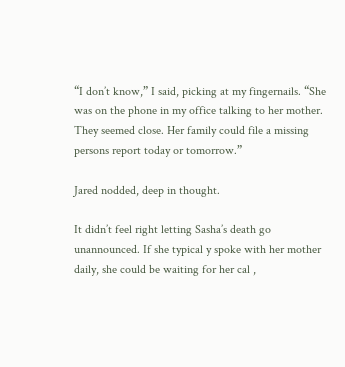“I don’t know,” I said, picking at my fingernails. “She was on the phone in my office talking to her mother. They seemed close. Her family could file a missing persons report today or tomorrow.”

Jared nodded, deep in thought.

It didn’t feel right letting Sasha’s death go unannounced. If she typical y spoke with her mother daily, she could be waiting for her cal ,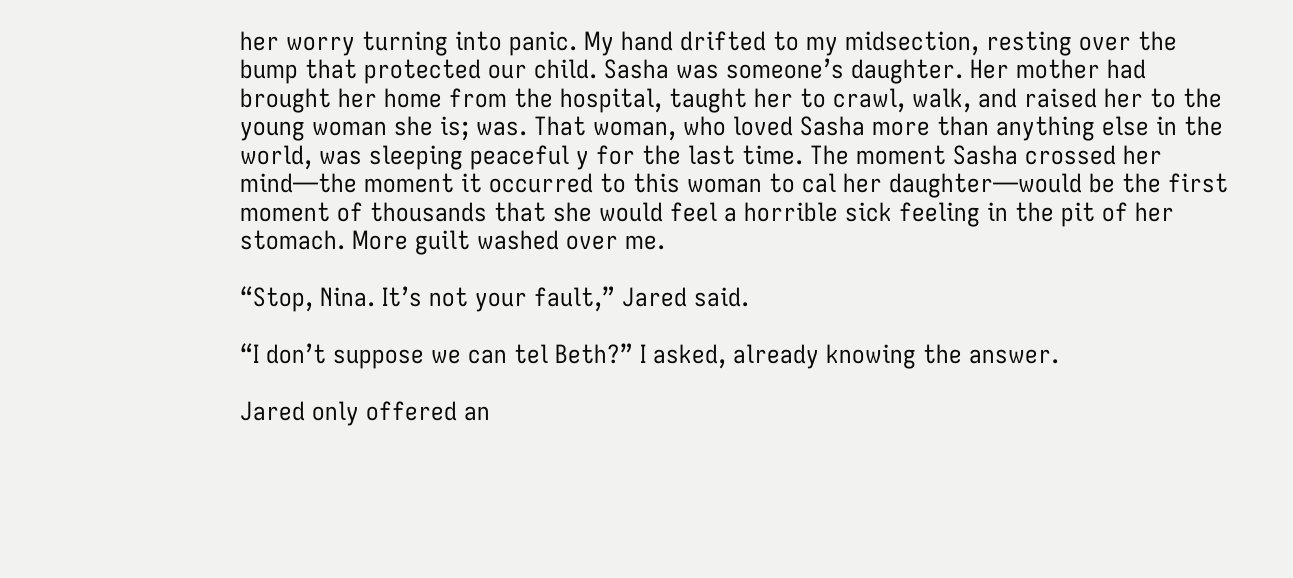her worry turning into panic. My hand drifted to my midsection, resting over the bump that protected our child. Sasha was someone’s daughter. Her mother had brought her home from the hospital, taught her to crawl, walk, and raised her to the young woman she is; was. That woman, who loved Sasha more than anything else in the world, was sleeping peaceful y for the last time. The moment Sasha crossed her mind—the moment it occurred to this woman to cal her daughter—would be the first moment of thousands that she would feel a horrible sick feeling in the pit of her stomach. More guilt washed over me.

“Stop, Nina. It’s not your fault,” Jared said.

“I don’t suppose we can tel Beth?” I asked, already knowing the answer.

Jared only offered an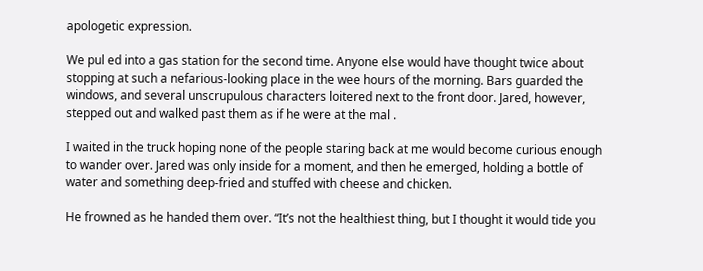apologetic expression.

We pul ed into a gas station for the second time. Anyone else would have thought twice about stopping at such a nefarious-looking place in the wee hours of the morning. Bars guarded the windows, and several unscrupulous characters loitered next to the front door. Jared, however, stepped out and walked past them as if he were at the mal .

I waited in the truck hoping none of the people staring back at me would become curious enough to wander over. Jared was only inside for a moment, and then he emerged, holding a bottle of water and something deep-fried and stuffed with cheese and chicken.

He frowned as he handed them over. “It’s not the healthiest thing, but I thought it would tide you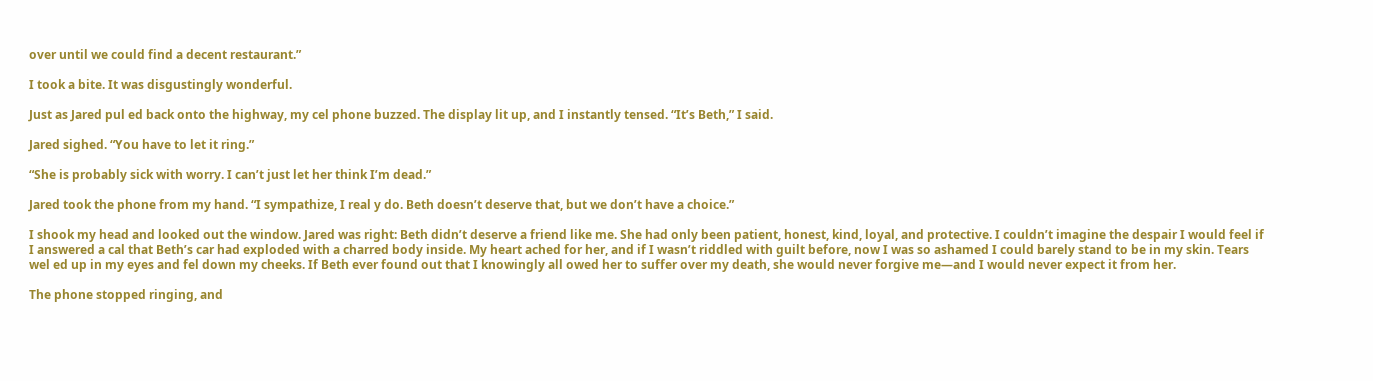over until we could find a decent restaurant.”

I took a bite. It was disgustingly wonderful.

Just as Jared pul ed back onto the highway, my cel phone buzzed. The display lit up, and I instantly tensed. “It’s Beth,” I said.

Jared sighed. “You have to let it ring.”

“She is probably sick with worry. I can’t just let her think I’m dead.”

Jared took the phone from my hand. “I sympathize, I real y do. Beth doesn’t deserve that, but we don’t have a choice.”

I shook my head and looked out the window. Jared was right: Beth didn’t deserve a friend like me. She had only been patient, honest, kind, loyal, and protective. I couldn’t imagine the despair I would feel if I answered a cal that Beth’s car had exploded with a charred body inside. My heart ached for her, and if I wasn’t riddled with guilt before, now I was so ashamed I could barely stand to be in my skin. Tears wel ed up in my eyes and fel down my cheeks. If Beth ever found out that I knowingly all owed her to suffer over my death, she would never forgive me—and I would never expect it from her.

The phone stopped ringing, and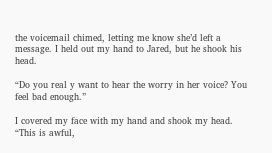the voicemail chimed, letting me know she’d left a message. I held out my hand to Jared, but he shook his head.

“Do you real y want to hear the worry in her voice? You feel bad enough.”

I covered my face with my hand and shook my head. “This is awful,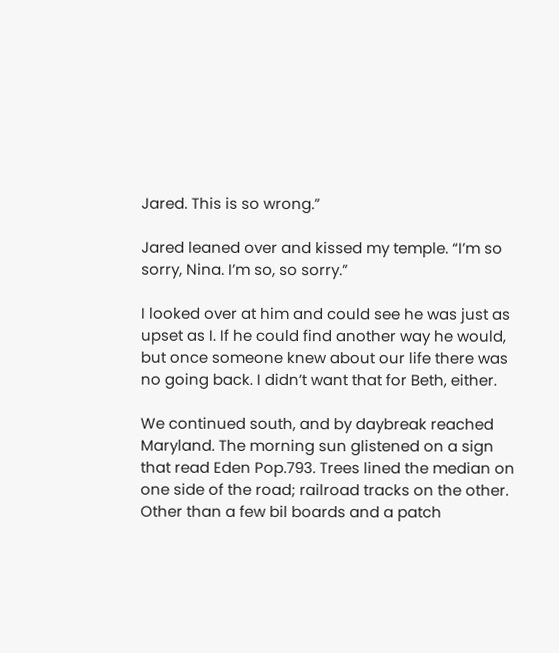Jared. This is so wrong.”

Jared leaned over and kissed my temple. “I’m so sorry, Nina. I’m so, so sorry.”

I looked over at him and could see he was just as upset as I. If he could find another way he would, but once someone knew about our life there was no going back. I didn’t want that for Beth, either.

We continued south, and by daybreak reached Maryland. The morning sun glistened on a sign that read Eden Pop.793. Trees lined the median on one side of the road; railroad tracks on the other. Other than a few bil boards and a patch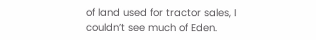of land used for tractor sales, I couldn’t see much of Eden.